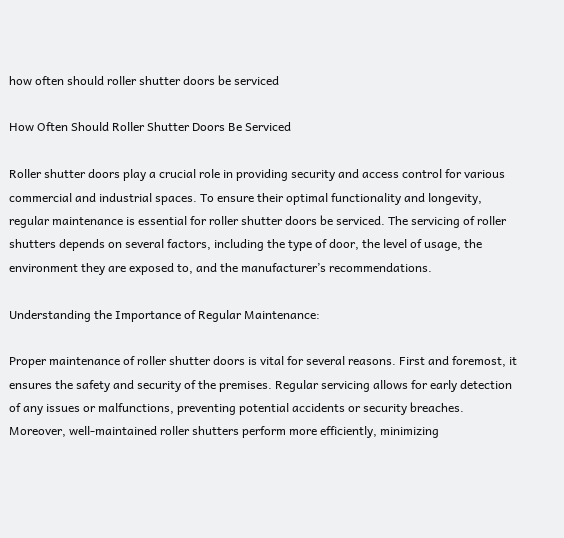how often should roller shutter doors be serviced

How Often Should Roller Shutter Doors Be Serviced

Roller shutter doors play a crucial role in providing security and access control for various commercial and industrial spaces. To ensure their optimal functionality and longevity, regular maintenance is essential for roller shutter doors be serviced. The servicing of roller shutters depends on several factors, including the type of door, the level of usage, the environment they are exposed to, and the manufacturer’s recommendations.

Understanding the Importance of Regular Maintenance:

Proper maintenance of roller shutter doors is vital for several reasons. First and foremost, it ensures the safety and security of the premises. Regular servicing allows for early detection of any issues or malfunctions, preventing potential accidents or security breaches. Moreover, well-maintained roller shutters perform more efficiently, minimizing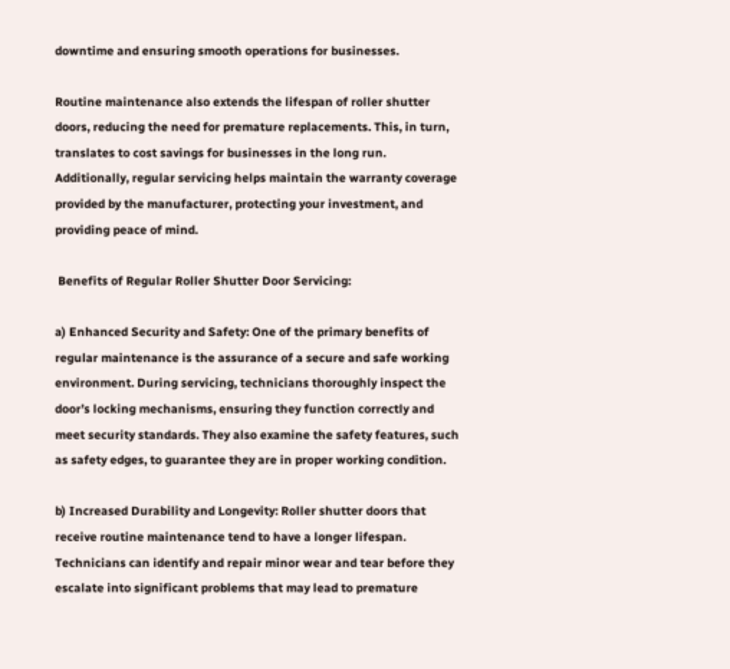downtime and ensuring smooth operations for businesses.

Routine maintenance also extends the lifespan of roller shutter doors, reducing the need for premature replacements. This, in turn, translates to cost savings for businesses in the long run. Additionally, regular servicing helps maintain the warranty coverage provided by the manufacturer, protecting your investment, and providing peace of mind.

 Benefits of Regular Roller Shutter Door Servicing:

a) Enhanced Security and Safety: One of the primary benefits of regular maintenance is the assurance of a secure and safe working environment. During servicing, technicians thoroughly inspect the door’s locking mechanisms, ensuring they function correctly and meet security standards. They also examine the safety features, such as safety edges, to guarantee they are in proper working condition.

b) Increased Durability and Longevity: Roller shutter doors that receive routine maintenance tend to have a longer lifespan. Technicians can identify and repair minor wear and tear before they escalate into significant problems that may lead to premature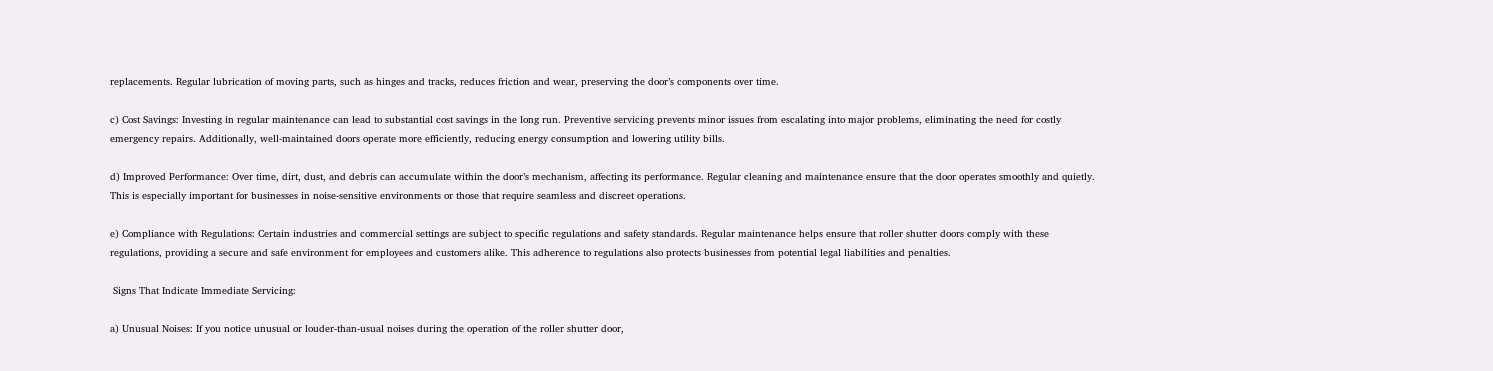replacements. Regular lubrication of moving parts, such as hinges and tracks, reduces friction and wear, preserving the door’s components over time.

c) Cost Savings: Investing in regular maintenance can lead to substantial cost savings in the long run. Preventive servicing prevents minor issues from escalating into major problems, eliminating the need for costly emergency repairs. Additionally, well-maintained doors operate more efficiently, reducing energy consumption and lowering utility bills.

d) Improved Performance: Over time, dirt, dust, and debris can accumulate within the door’s mechanism, affecting its performance. Regular cleaning and maintenance ensure that the door operates smoothly and quietly. This is especially important for businesses in noise-sensitive environments or those that require seamless and discreet operations.

e) Compliance with Regulations: Certain industries and commercial settings are subject to specific regulations and safety standards. Regular maintenance helps ensure that roller shutter doors comply with these regulations, providing a secure and safe environment for employees and customers alike. This adherence to regulations also protects businesses from potential legal liabilities and penalties.

 Signs That Indicate Immediate Servicing:

a) Unusual Noises: If you notice unusual or louder-than-usual noises during the operation of the roller shutter door,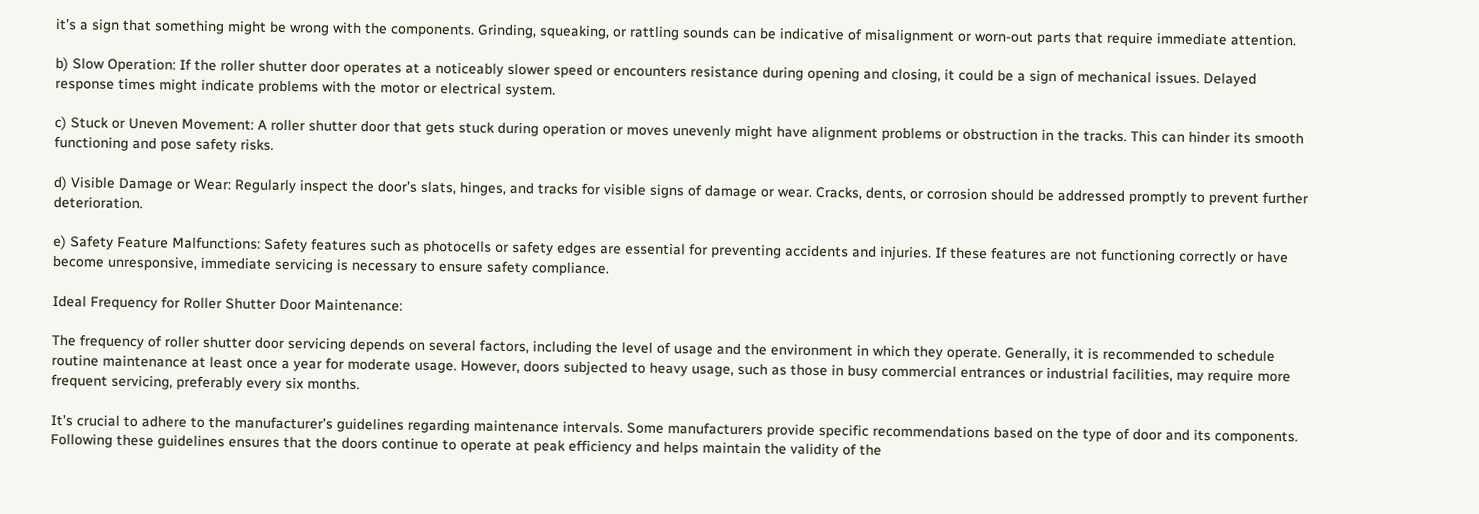it’s a sign that something might be wrong with the components. Grinding, squeaking, or rattling sounds can be indicative of misalignment or worn-out parts that require immediate attention.

b) Slow Operation: If the roller shutter door operates at a noticeably slower speed or encounters resistance during opening and closing, it could be a sign of mechanical issues. Delayed response times might indicate problems with the motor or electrical system.

c) Stuck or Uneven Movement: A roller shutter door that gets stuck during operation or moves unevenly might have alignment problems or obstruction in the tracks. This can hinder its smooth functioning and pose safety risks.

d) Visible Damage or Wear: Regularly inspect the door’s slats, hinges, and tracks for visible signs of damage or wear. Cracks, dents, or corrosion should be addressed promptly to prevent further deterioration.

e) Safety Feature Malfunctions: Safety features such as photocells or safety edges are essential for preventing accidents and injuries. If these features are not functioning correctly or have become unresponsive, immediate servicing is necessary to ensure safety compliance.

Ideal Frequency for Roller Shutter Door Maintenance:

The frequency of roller shutter door servicing depends on several factors, including the level of usage and the environment in which they operate. Generally, it is recommended to schedule routine maintenance at least once a year for moderate usage. However, doors subjected to heavy usage, such as those in busy commercial entrances or industrial facilities, may require more frequent servicing, preferably every six months.

It’s crucial to adhere to the manufacturer’s guidelines regarding maintenance intervals. Some manufacturers provide specific recommendations based on the type of door and its components. Following these guidelines ensures that the doors continue to operate at peak efficiency and helps maintain the validity of the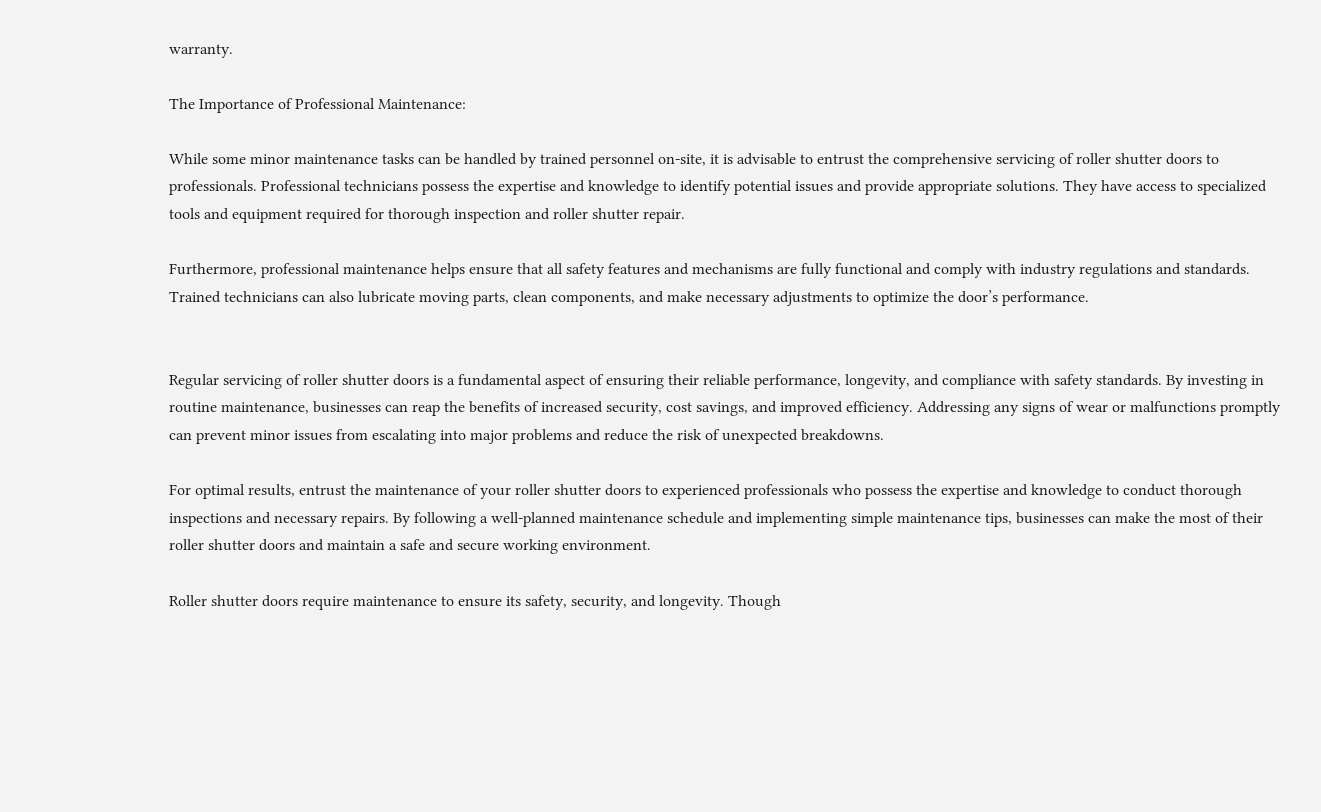warranty.

The Importance of Professional Maintenance:

While some minor maintenance tasks can be handled by trained personnel on-site, it is advisable to entrust the comprehensive servicing of roller shutter doors to professionals. Professional technicians possess the expertise and knowledge to identify potential issues and provide appropriate solutions. They have access to specialized tools and equipment required for thorough inspection and roller shutter repair.

Furthermore, professional maintenance helps ensure that all safety features and mechanisms are fully functional and comply with industry regulations and standards. Trained technicians can also lubricate moving parts, clean components, and make necessary adjustments to optimize the door’s performance.


Regular servicing of roller shutter doors is a fundamental aspect of ensuring their reliable performance, longevity, and compliance with safety standards. By investing in routine maintenance, businesses can reap the benefits of increased security, cost savings, and improved efficiency. Addressing any signs of wear or malfunctions promptly can prevent minor issues from escalating into major problems and reduce the risk of unexpected breakdowns.

For optimal results, entrust the maintenance of your roller shutter doors to experienced professionals who possess the expertise and knowledge to conduct thorough inspections and necessary repairs. By following a well-planned maintenance schedule and implementing simple maintenance tips, businesses can make the most of their roller shutter doors and maintain a safe and secure working environment.

Roller shutter doors require maintenance to ensure its safety, security, and longevity. Though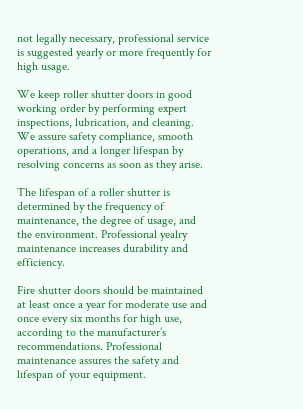not legally necessary, professional service is suggested yearly or more frequently for high usage.

We keep roller shutter doors in good working order by performing expert inspections, lubrication, and cleaning. We assure safety compliance, smooth operations, and a longer lifespan by resolving concerns as soon as they arise.

The lifespan of a roller shutter is determined by the frequency of maintenance, the degree of usage, and the environment. Professional yealry maintenance increases durability and efficiency.

Fire shutter doors should be maintained at least once a year for moderate use and once every six months for high use, according to the manufacturer’s recommendations. Professional maintenance assures the safety and lifespan of your equipment.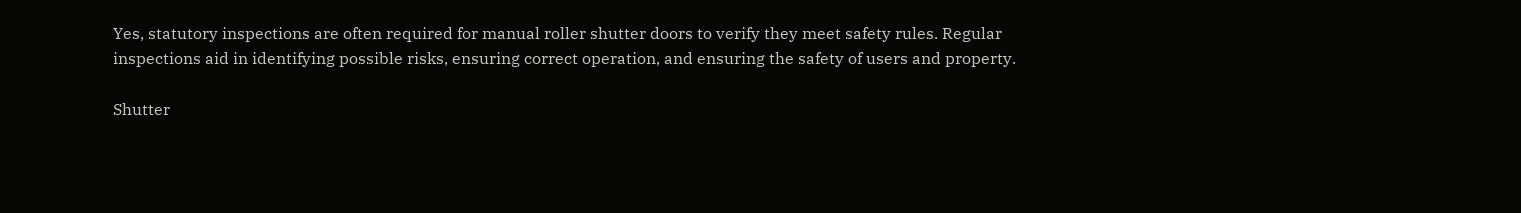Yes, statutory inspections are often required for manual roller shutter doors to verify they meet safety rules. Regular inspections aid in identifying possible risks, ensuring correct operation, and ensuring the safety of users and property.

Shutter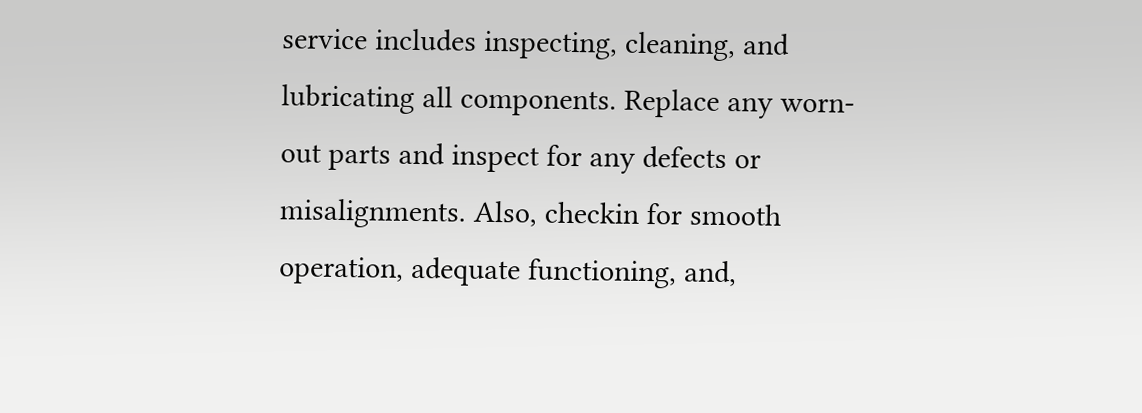service includes inspecting, cleaning, and lubricating all components. Replace any worn-out parts and inspect for any defects or misalignments. Also, checkin for smooth operation, adequate functioning, and,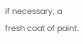if necessary, a fresh coat of paint.